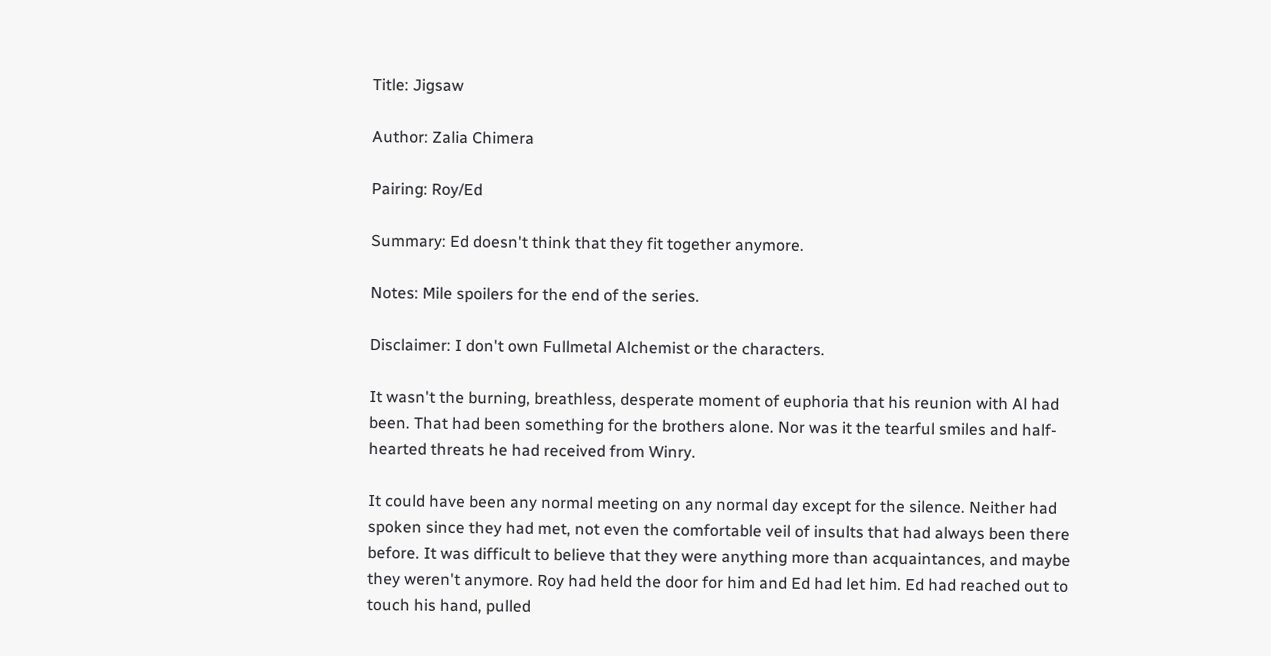Title: Jigsaw

Author: Zalia Chimera

Pairing: Roy/Ed

Summary: Ed doesn't think that they fit together anymore.

Notes: Mile spoilers for the end of the series.

Disclaimer: I don't own Fullmetal Alchemist or the characters.

It wasn't the burning, breathless, desperate moment of euphoria that his reunion with Al had been. That had been something for the brothers alone. Nor was it the tearful smiles and half-hearted threats he had received from Winry.

It could have been any normal meeting on any normal day except for the silence. Neither had spoken since they had met, not even the comfortable veil of insults that had always been there before. It was difficult to believe that they were anything more than acquaintances, and maybe they weren't anymore. Roy had held the door for him and Ed had let him. Ed had reached out to touch his hand, pulled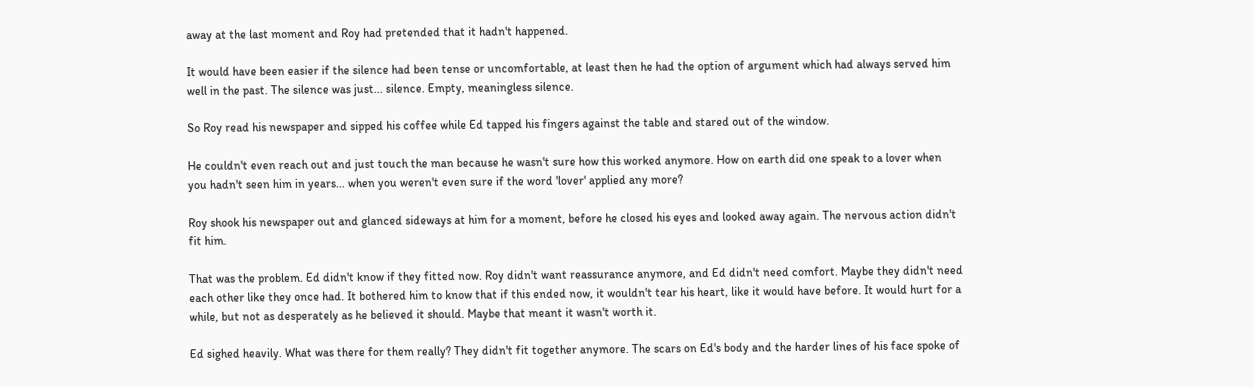away at the last moment and Roy had pretended that it hadn't happened.

It would have been easier if the silence had been tense or uncomfortable, at least then he had the option of argument which had always served him well in the past. The silence was just... silence. Empty, meaningless silence.

So Roy read his newspaper and sipped his coffee while Ed tapped his fingers against the table and stared out of the window.

He couldn't even reach out and just touch the man because he wasn't sure how this worked anymore. How on earth did one speak to a lover when you hadn't seen him in years... when you weren't even sure if the word 'lover' applied any more?

Roy shook his newspaper out and glanced sideways at him for a moment, before he closed his eyes and looked away again. The nervous action didn't fit him.

That was the problem. Ed didn't know if they fitted now. Roy didn't want reassurance anymore, and Ed didn't need comfort. Maybe they didn't need each other like they once had. It bothered him to know that if this ended now, it wouldn't tear his heart, like it would have before. It would hurt for a while, but not as desperately as he believed it should. Maybe that meant it wasn't worth it.

Ed sighed heavily. What was there for them really? They didn't fit together anymore. The scars on Ed's body and the harder lines of his face spoke of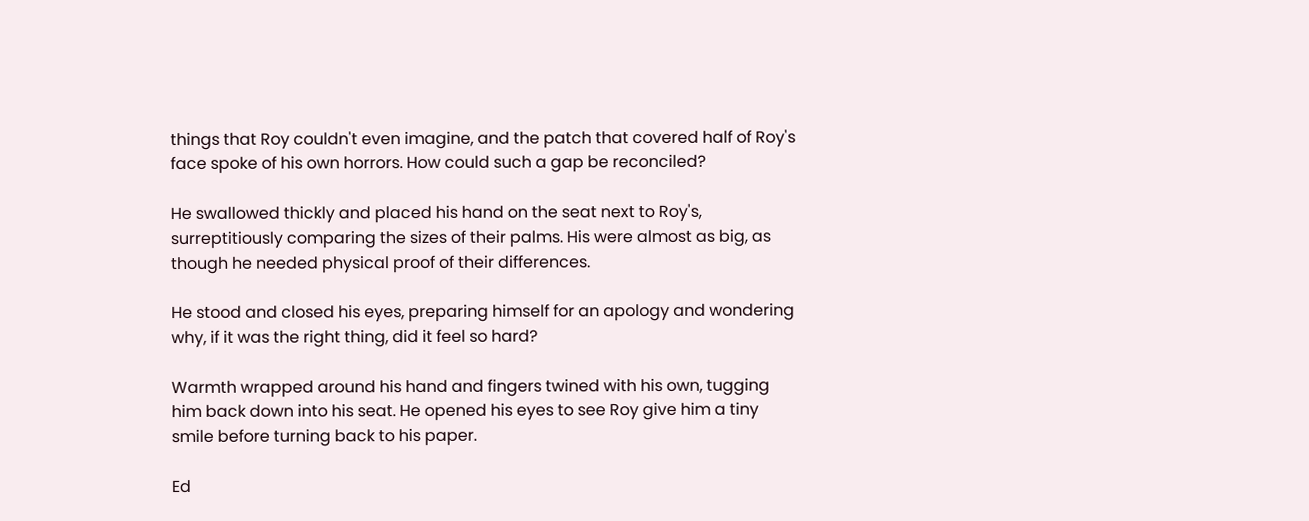things that Roy couldn't even imagine, and the patch that covered half of Roy's face spoke of his own horrors. How could such a gap be reconciled?

He swallowed thickly and placed his hand on the seat next to Roy's, surreptitiously comparing the sizes of their palms. His were almost as big, as though he needed physical proof of their differences.

He stood and closed his eyes, preparing himself for an apology and wondering why, if it was the right thing, did it feel so hard?

Warmth wrapped around his hand and fingers twined with his own, tugging him back down into his seat. He opened his eyes to see Roy give him a tiny smile before turning back to his paper.

Ed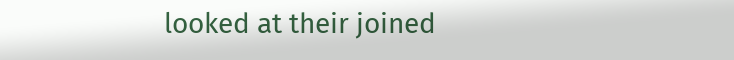looked at their joined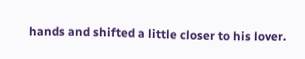hands and shifted a little closer to his lover.